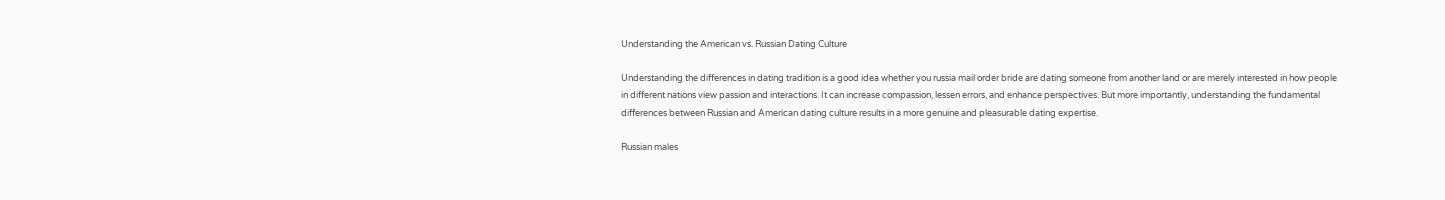Understanding the American vs. Russian Dating Culture

Understanding the differences in dating tradition is a good idea whether you russia mail order bride are dating someone from another land or are merely interested in how people in different nations view passion and interactions. It can increase compassion, lessen errors, and enhance perspectives. But more importantly, understanding the fundamental differences between Russian and American dating culture results in a more genuine and pleasurable dating expertise.

Russian males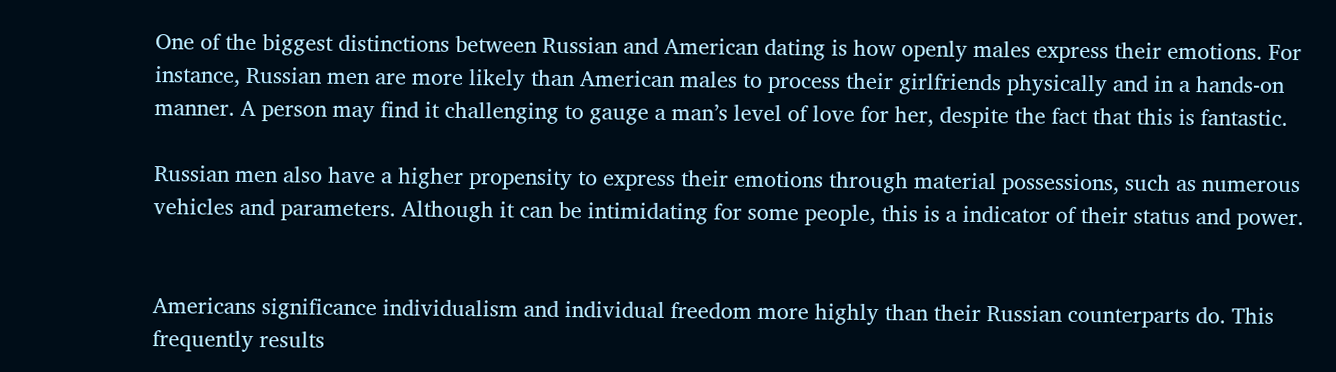One of the biggest distinctions between Russian and American dating is how openly males express their emotions. For instance, Russian men are more likely than American males to process their girlfriends physically and in a hands-on manner. A person may find it challenging to gauge a man’s level of love for her, despite the fact that this is fantastic.

Russian men also have a higher propensity to express their emotions through material possessions, such as numerous vehicles and parameters. Although it can be intimidating for some people, this is a indicator of their status and power.


Americans significance individualism and individual freedom more highly than their Russian counterparts do. This frequently results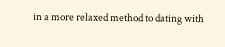in a more relaxed method to dating with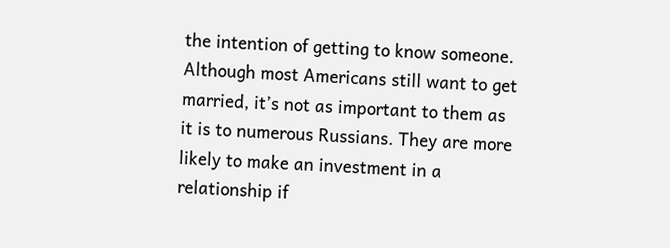the intention of getting to know someone. Although most Americans still want to get married, it’s not as important to them as it is to numerous Russians. They are more likely to make an investment in a relationship if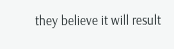they believe it will result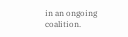in an ongoing coalition.